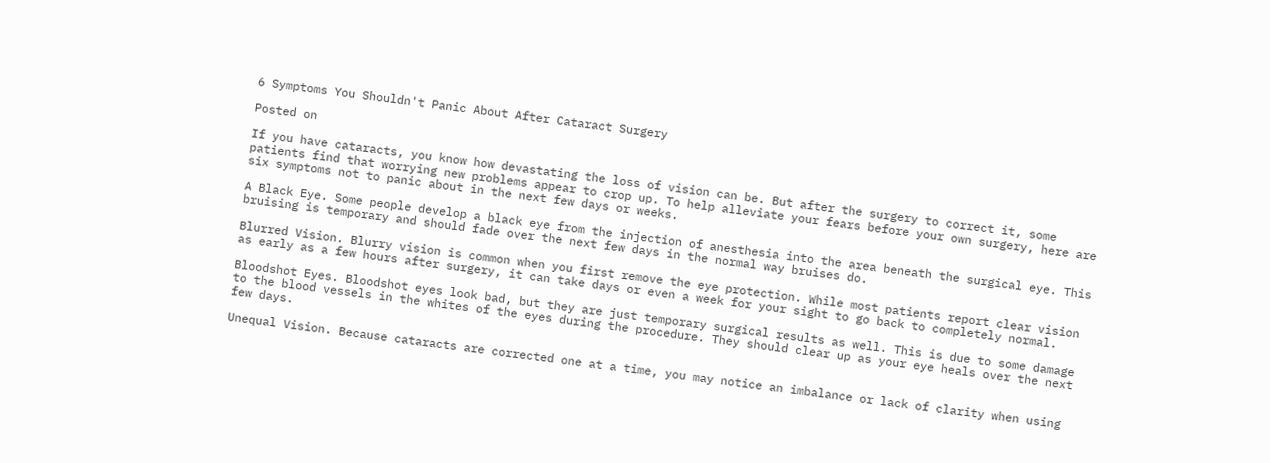6 Symptoms You Shouldn't Panic About After Cataract Surgery

Posted on

If you have cataracts, you know how devastating the loss of vision can be. But after the surgery to correct it, some patients find that worrying new problems appear to crop up. To help alleviate your fears before your own surgery, here are six symptoms not to panic about in the next few days or weeks.

A Black Eye. Some people develop a black eye from the injection of anesthesia into the area beneath the surgical eye. This bruising is temporary and should fade over the next few days in the normal way bruises do.

Blurred Vision. Blurry vision is common when you first remove the eye protection. While most patients report clear vision as early as a few hours after surgery, it can take days or even a week for your sight to go back to completely normal.

Bloodshot Eyes. Bloodshot eyes look bad, but they are just temporary surgical results as well. This is due to some damage to the blood vessels in the whites of the eyes during the procedure. They should clear up as your eye heals over the next few days.

Unequal Vision. Because cataracts are corrected one at a time, you may notice an imbalance or lack of clarity when using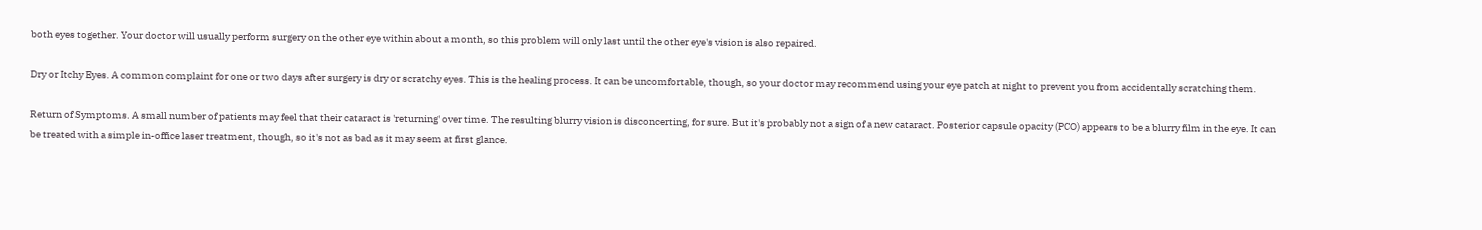both eyes together. Your doctor will usually perform surgery on the other eye within about a month, so this problem will only last until the other eye's vision is also repaired.

Dry or Itchy Eyes. A common complaint for one or two days after surgery is dry or scratchy eyes. This is the healing process. It can be uncomfortable, though, so your doctor may recommend using your eye patch at night to prevent you from accidentally scratching them.

Return of Symptoms. A small number of patients may feel that their cataract is 'returning' over time. The resulting blurry vision is disconcerting, for sure. But it's probably not a sign of a new cataract. Posterior capsule opacity (PCO) appears to be a blurry film in the eye. It can be treated with a simple in-office laser treatment, though, so it's not as bad as it may seem at first glance.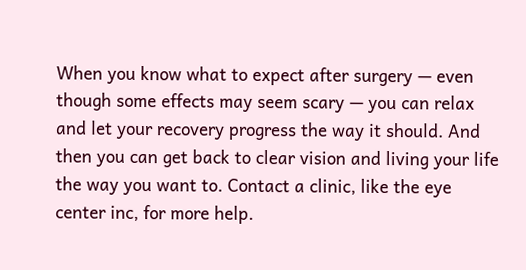When you know what to expect after surgery — even though some effects may seem scary — you can relax and let your recovery progress the way it should. And then you can get back to clear vision and living your life the way you want to. Contact a clinic, like the eye center inc, for more help.